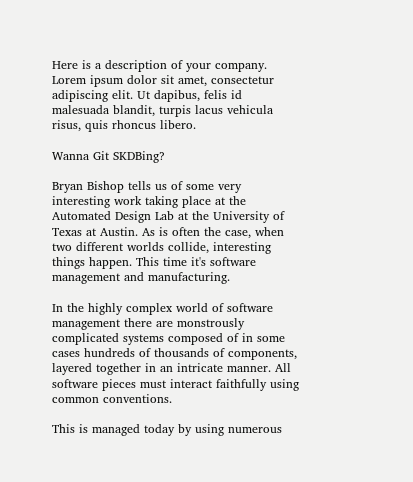Here is a description of your company. Lorem ipsum dolor sit amet, consectetur adipiscing elit. Ut dapibus, felis id malesuada blandit, turpis lacus vehicula risus, quis rhoncus libero.

Wanna Git SKDBing?

Bryan Bishop tells us of some very interesting work taking place at the Automated Design Lab at the University of Texas at Austin. As is often the case, when two different worlds collide, interesting things happen. This time it's software management and manufacturing.

In the highly complex world of software management there are monstrously complicated systems composed of in some cases hundreds of thousands of components, layered together in an intricate manner. All software pieces must interact faithfully using common conventions.

This is managed today by using numerous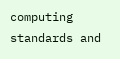computing standards and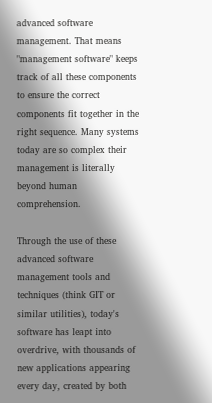advanced software management. That means "management software" keeps track of all these components to ensure the correct components fit together in the right sequence. Many systems today are so complex their management is literally beyond human comprehension.

Through the use of these advanced software management tools and techniques (think GIT or similar utilities), today's software has leapt into overdrive, with thousands of new applications appearing every day, created by both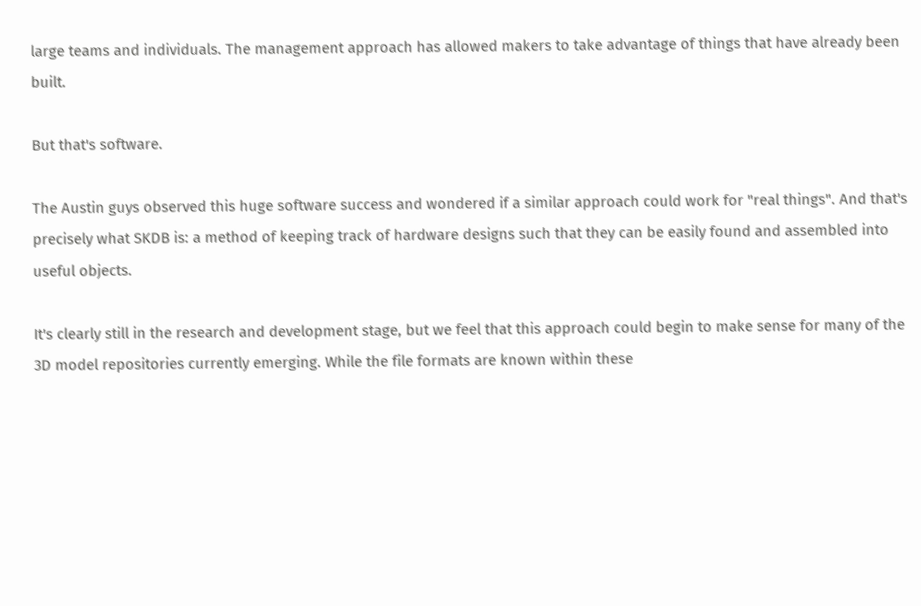large teams and individuals. The management approach has allowed makers to take advantage of things that have already been built.

But that's software.

The Austin guys observed this huge software success and wondered if a similar approach could work for "real things". And that's precisely what SKDB is: a method of keeping track of hardware designs such that they can be easily found and assembled into useful objects.

It's clearly still in the research and development stage, but we feel that this approach could begin to make sense for many of the 3D model repositories currently emerging. While the file formats are known within these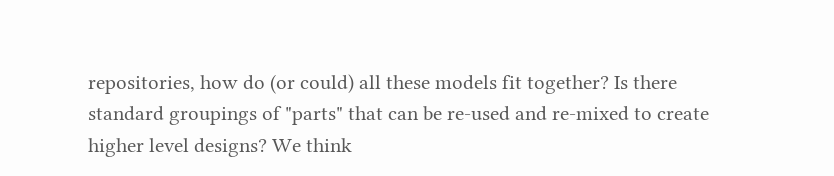repositories, how do (or could) all these models fit together? Is there standard groupings of "parts" that can be re-used and re-mixed to create higher level designs? We think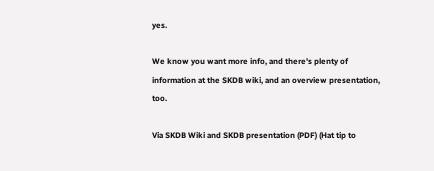yes.

We know you want more info, and there's plenty of information at the SKDB wiki, and an overview presentation, too.

Via SKDB Wiki and SKDB presentation (PDF) (Hat tip to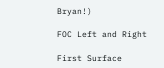Bryan!)

FOC Left and Right

First Surface